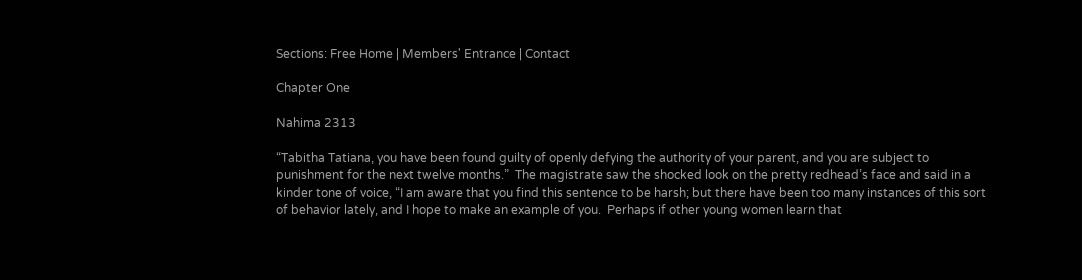Sections: Free Home | Members' Entrance | Contact

Chapter One

Nahima 2313

“Tabitha Tatiana, you have been found guilty of openly defying the authority of your parent, and you are subject to punishment for the next twelve months.”  The magistrate saw the shocked look on the pretty redhead’s face and said in a kinder tone of voice, “I am aware that you find this sentence to be harsh; but there have been too many instances of this sort of behavior lately, and I hope to make an example of you.  Perhaps if other young women learn that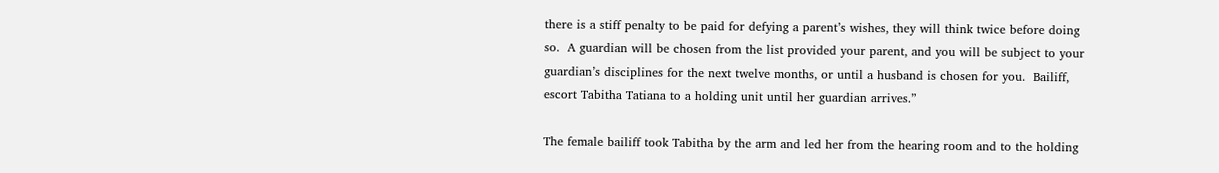there is a stiff penalty to be paid for defying a parent’s wishes, they will think twice before doing so.  A guardian will be chosen from the list provided your parent, and you will be subject to your guardian’s disciplines for the next twelve months, or until a husband is chosen for you.  Bailiff, escort Tabitha Tatiana to a holding unit until her guardian arrives.”

The female bailiff took Tabitha by the arm and led her from the hearing room and to the holding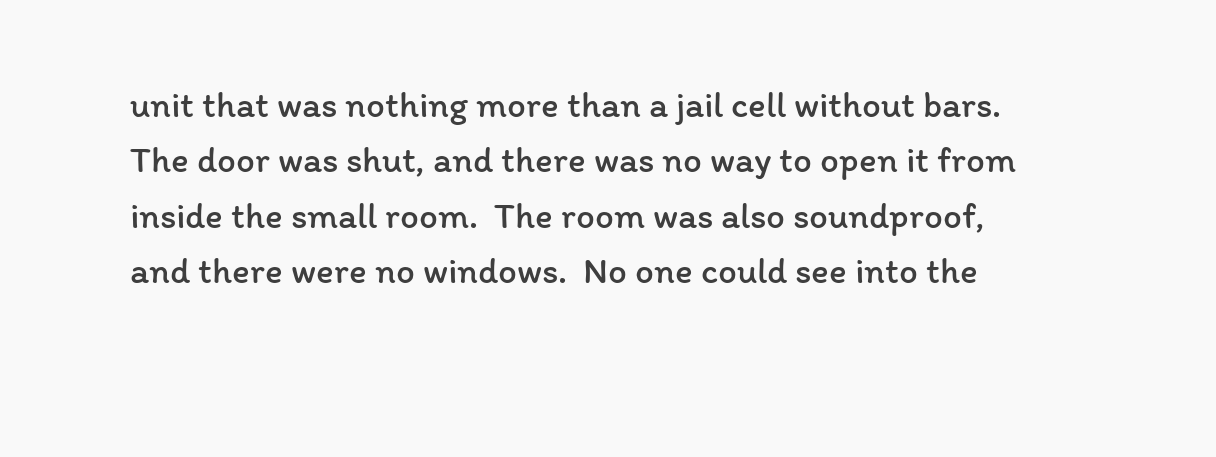unit that was nothing more than a jail cell without bars.  The door was shut, and there was no way to open it from inside the small room.  The room was also soundproof, and there were no windows.  No one could see into the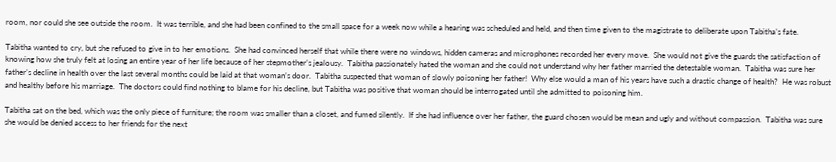room, nor could she see outside the room.  It was terrible, and she had been confined to the small space for a week now while a hearing was scheduled and held, and then time given to the magistrate to deliberate upon Tabitha’s fate.

Tabitha wanted to cry, but she refused to give in to her emotions.  She had convinced herself that while there were no windows, hidden cameras and microphones recorded her every move.  She would not give the guards the satisfaction of knowing how she truly felt at losing an entire year of her life because of her stepmother’s jealousy.  Tabitha passionately hated the woman and she could not understand why her father married the detestable woman.  Tabitha was sure her father’s decline in health over the last several months could be laid at that woman’s door.  Tabitha suspected that woman of slowly poisoning her father!  Why else would a man of his years have such a drastic change of health?  He was robust and healthy before his marriage.  The doctors could find nothing to blame for his decline, but Tabitha was positive that woman should be interrogated until she admitted to poisoning him.

Tabitha sat on the bed, which was the only piece of furniture; the room was smaller than a closet, and fumed silently.  If she had influence over her father, the guard chosen would be mean and ugly and without compassion.  Tabitha was sure she would be denied access to her friends for the next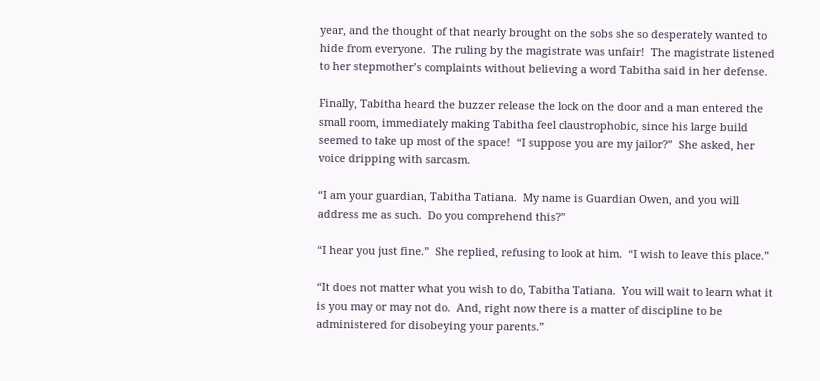year, and the thought of that nearly brought on the sobs she so desperately wanted to hide from everyone.  The ruling by the magistrate was unfair!  The magistrate listened to her stepmother’s complaints without believing a word Tabitha said in her defense.

Finally, Tabitha heard the buzzer release the lock on the door and a man entered the small room, immediately making Tabitha feel claustrophobic, since his large build seemed to take up most of the space!  “I suppose you are my jailor?”  She asked, her voice dripping with sarcasm.

“I am your guardian, Tabitha Tatiana.  My name is Guardian Owen, and you will address me as such.  Do you comprehend this?”

“I hear you just fine.”  She replied, refusing to look at him.  “I wish to leave this place.”

“It does not matter what you wish to do, Tabitha Tatiana.  You will wait to learn what it is you may or may not do.  And, right now there is a matter of discipline to be administered for disobeying your parents.”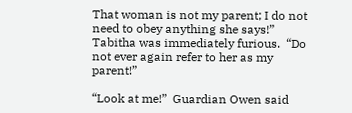That woman is not my parent; I do not need to obey anything she says!”  Tabitha was immediately furious.  “Do not ever again refer to her as my parent!”

“Look at me!”  Guardian Owen said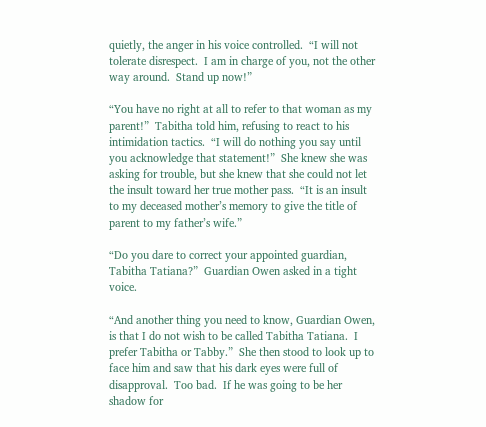quietly, the anger in his voice controlled.  “I will not tolerate disrespect.  I am in charge of you, not the other way around.  Stand up now!”

“You have no right at all to refer to that woman as my parent!”  Tabitha told him, refusing to react to his intimidation tactics.  “I will do nothing you say until you acknowledge that statement!”  She knew she was asking for trouble, but she knew that she could not let the insult toward her true mother pass.  “It is an insult to my deceased mother’s memory to give the title of parent to my father’s wife.”

“Do you dare to correct your appointed guardian, Tabitha Tatiana?”  Guardian Owen asked in a tight voice.

“And another thing you need to know, Guardian Owen, is that I do not wish to be called Tabitha Tatiana.  I prefer Tabitha or Tabby.”  She then stood to look up to face him and saw that his dark eyes were full of disapproval.  Too bad.  If he was going to be her shadow for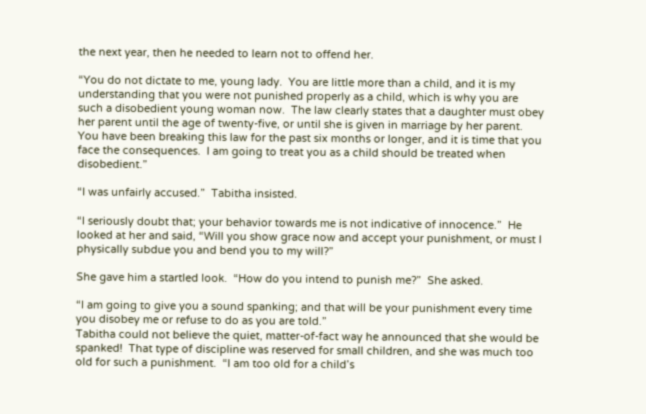the next year, then he needed to learn not to offend her.

“You do not dictate to me, young lady.  You are little more than a child, and it is my understanding that you were not punished properly as a child, which is why you are such a disobedient young woman now.  The law clearly states that a daughter must obey her parent until the age of twenty-five, or until she is given in marriage by her parent.  You have been breaking this law for the past six months or longer, and it is time that you face the consequences.  I am going to treat you as a child should be treated when disobedient.”

“I was unfairly accused.”  Tabitha insisted.

“I seriously doubt that; your behavior towards me is not indicative of innocence.”  He looked at her and said, “Will you show grace now and accept your punishment, or must I physically subdue you and bend you to my will?”

She gave him a startled look.  “How do you intend to punish me?”  She asked.

“I am going to give you a sound spanking; and that will be your punishment every time you disobey me or refuse to do as you are told.”
Tabitha could not believe the quiet, matter-of-fact way he announced that she would be spanked!  That type of discipline was reserved for small children, and she was much too old for such a punishment.  “I am too old for a child’s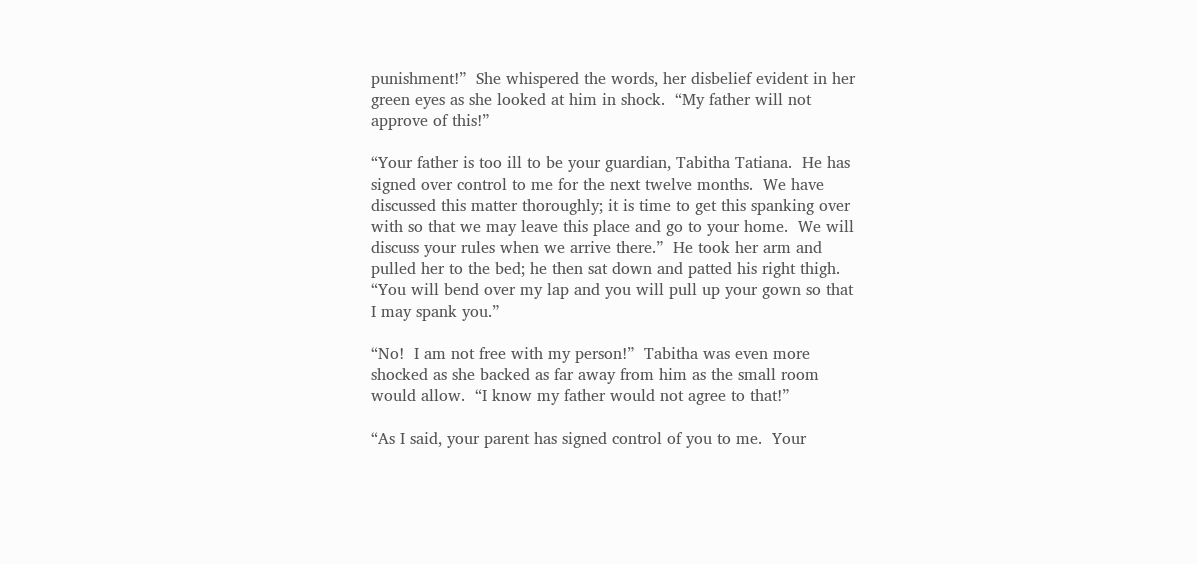punishment!”  She whispered the words, her disbelief evident in her green eyes as she looked at him in shock.  “My father will not approve of this!”

“Your father is too ill to be your guardian, Tabitha Tatiana.  He has signed over control to me for the next twelve months.  We have discussed this matter thoroughly; it is time to get this spanking over with so that we may leave this place and go to your home.  We will discuss your rules when we arrive there.”  He took her arm and pulled her to the bed; he then sat down and patted his right thigh.  “You will bend over my lap and you will pull up your gown so that I may spank you.”

“No!  I am not free with my person!”  Tabitha was even more shocked as she backed as far away from him as the small room would allow.  “I know my father would not agree to that!”

“As I said, your parent has signed control of you to me.  Your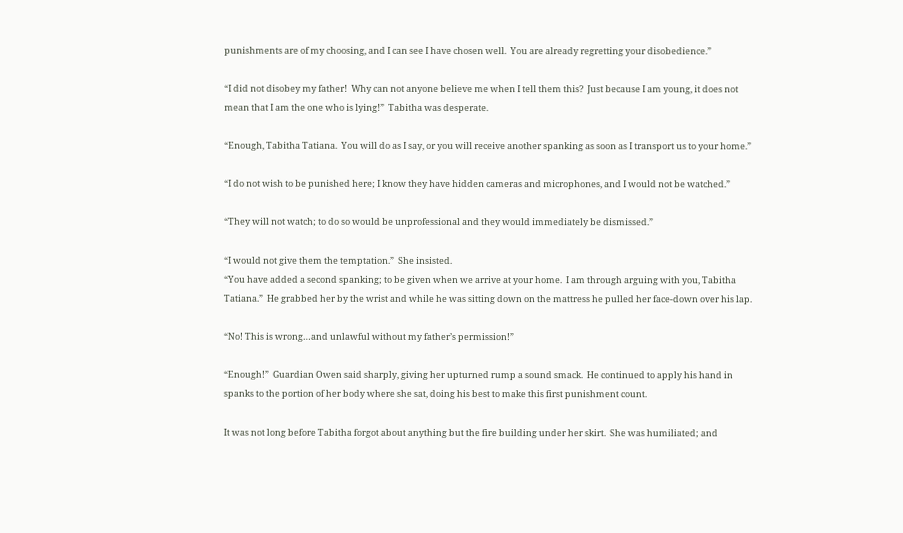punishments are of my choosing, and I can see I have chosen well.  You are already regretting your disobedience.”

“I did not disobey my father!  Why can not anyone believe me when I tell them this?  Just because I am young, it does not mean that I am the one who is lying!”  Tabitha was desperate.

“Enough, Tabitha Tatiana.  You will do as I say, or you will receive another spanking as soon as I transport us to your home.”

“I do not wish to be punished here; I know they have hidden cameras and microphones, and I would not be watched.”

“They will not watch; to do so would be unprofessional and they would immediately be dismissed.”

“I would not give them the temptation.”  She insisted.
“You have added a second spanking; to be given when we arrive at your home.  I am through arguing with you, Tabitha Tatiana.”  He grabbed her by the wrist and while he was sitting down on the mattress he pulled her face-down over his lap.

“No! This is wrong…and unlawful without my father’s permission!”

“Enough!”  Guardian Owen said sharply, giving her upturned rump a sound smack.  He continued to apply his hand in spanks to the portion of her body where she sat, doing his best to make this first punishment count.

It was not long before Tabitha forgot about anything but the fire building under her skirt.  She was humiliated; and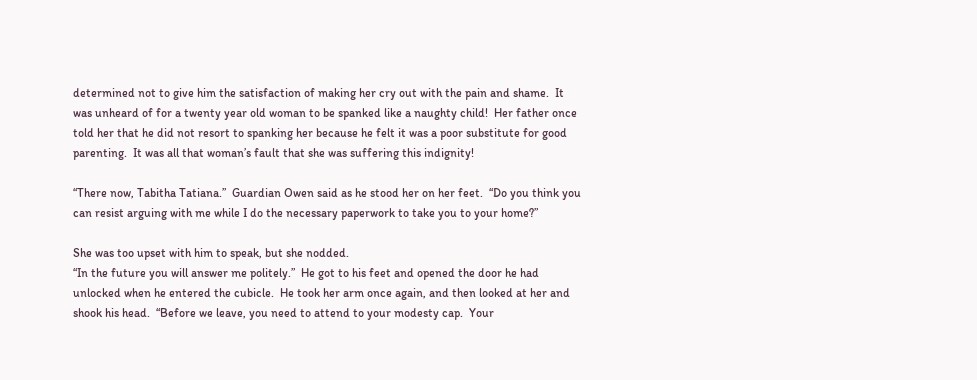determined not to give him the satisfaction of making her cry out with the pain and shame.  It was unheard of for a twenty year old woman to be spanked like a naughty child!  Her father once told her that he did not resort to spanking her because he felt it was a poor substitute for good parenting.  It was all that woman’s fault that she was suffering this indignity!

“There now, Tabitha Tatiana.”  Guardian Owen said as he stood her on her feet.  “Do you think you can resist arguing with me while I do the necessary paperwork to take you to your home?”

She was too upset with him to speak, but she nodded.
“In the future you will answer me politely.”  He got to his feet and opened the door he had unlocked when he entered the cubicle.  He took her arm once again, and then looked at her and shook his head.  “Before we leave, you need to attend to your modesty cap.  Your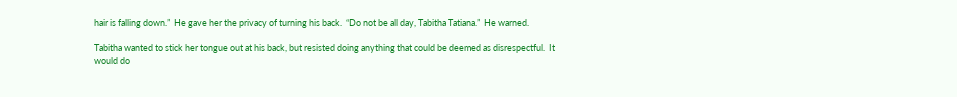hair is falling down.”  He gave her the privacy of turning his back.  “Do not be all day, Tabitha Tatiana.”  He warned.

Tabitha wanted to stick her tongue out at his back, but resisted doing anything that could be deemed as disrespectful.  It would do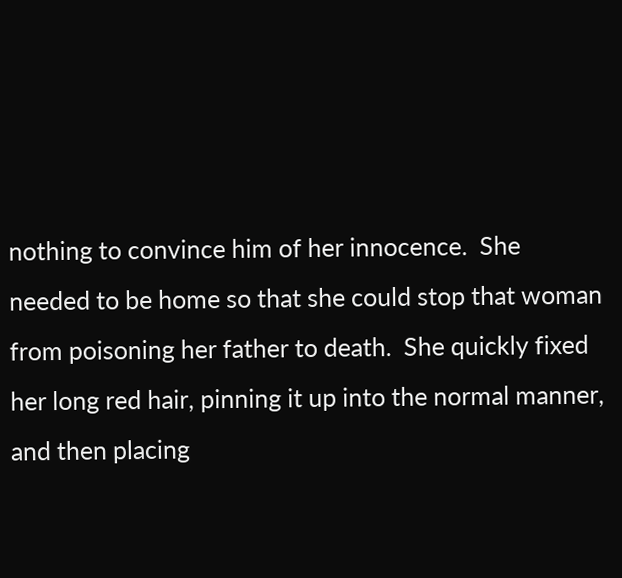nothing to convince him of her innocence.  She needed to be home so that she could stop that woman from poisoning her father to death.  She quickly fixed her long red hair, pinning it up into the normal manner, and then placing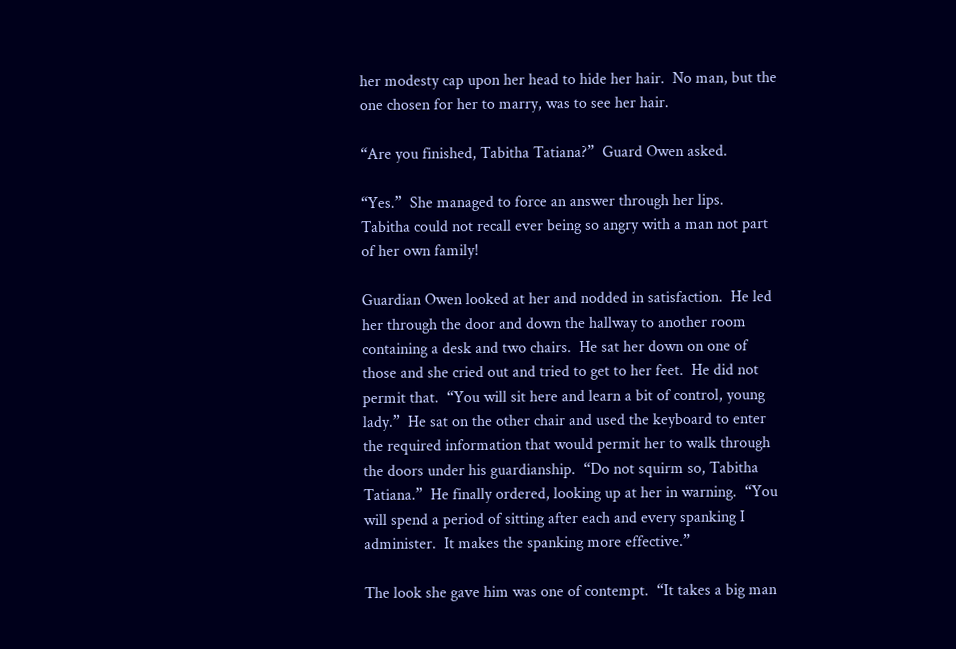her modesty cap upon her head to hide her hair.  No man, but the one chosen for her to marry, was to see her hair.

“Are you finished, Tabitha Tatiana?”  Guard Owen asked.

“Yes.”  She managed to force an answer through her lips.  Tabitha could not recall ever being so angry with a man not part of her own family!

Guardian Owen looked at her and nodded in satisfaction.  He led her through the door and down the hallway to another room containing a desk and two chairs.  He sat her down on one of those and she cried out and tried to get to her feet.  He did not permit that.  “You will sit here and learn a bit of control, young lady.”  He sat on the other chair and used the keyboard to enter the required information that would permit her to walk through the doors under his guardianship.  “Do not squirm so, Tabitha Tatiana.”  He finally ordered, looking up at her in warning.  “You will spend a period of sitting after each and every spanking I administer.  It makes the spanking more effective.”

The look she gave him was one of contempt.  “It takes a big man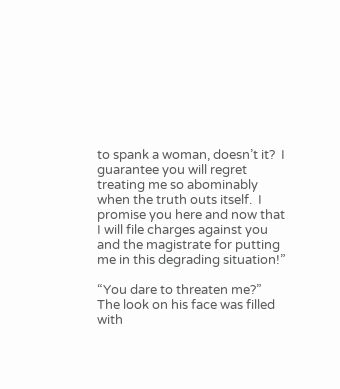to spank a woman, doesn’t it?  I guarantee you will regret treating me so abominably when the truth outs itself.  I promise you here and now that I will file charges against you and the magistrate for putting me in this degrading situation!”

“You dare to threaten me?”  The look on his face was filled with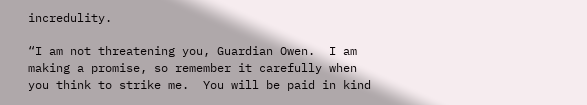incredulity.

“I am not threatening you, Guardian Owen.  I am making a promise, so remember it carefully when you think to strike me.  You will be paid in kind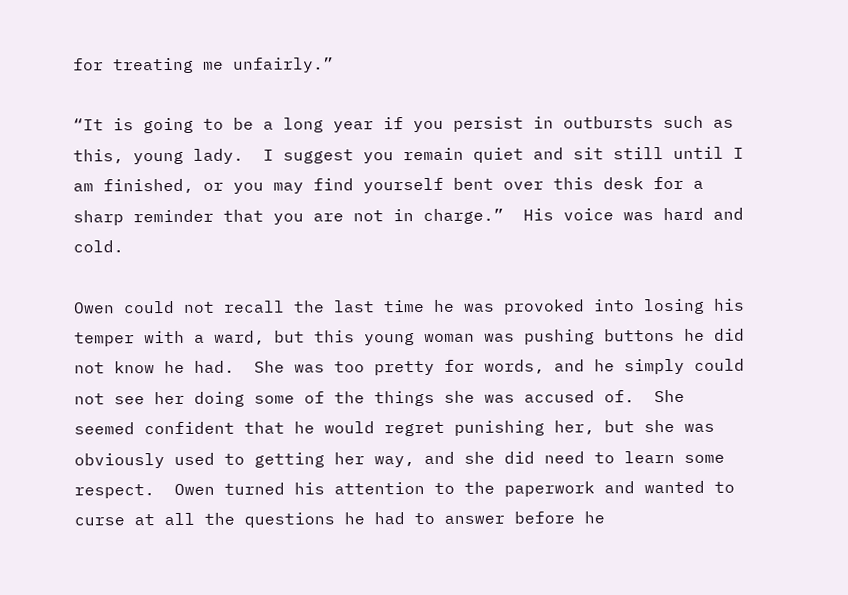for treating me unfairly.”

“It is going to be a long year if you persist in outbursts such as this, young lady.  I suggest you remain quiet and sit still until I am finished, or you may find yourself bent over this desk for a sharp reminder that you are not in charge.”  His voice was hard and cold.

Owen could not recall the last time he was provoked into losing his temper with a ward, but this young woman was pushing buttons he did not know he had.  She was too pretty for words, and he simply could not see her doing some of the things she was accused of.  She seemed confident that he would regret punishing her, but she was obviously used to getting her way, and she did need to learn some respect.  Owen turned his attention to the paperwork and wanted to curse at all the questions he had to answer before he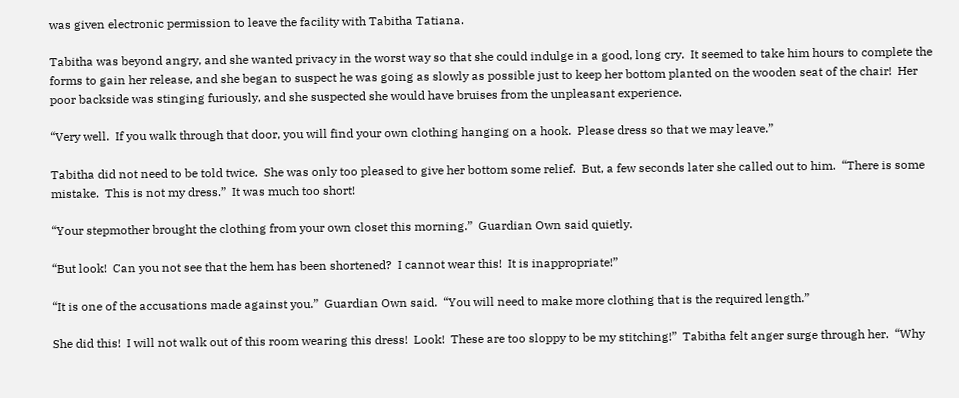was given electronic permission to leave the facility with Tabitha Tatiana.

Tabitha was beyond angry, and she wanted privacy in the worst way so that she could indulge in a good, long cry.  It seemed to take him hours to complete the forms to gain her release, and she began to suspect he was going as slowly as possible just to keep her bottom planted on the wooden seat of the chair!  Her poor backside was stinging furiously, and she suspected she would have bruises from the unpleasant experience.

“Very well.  If you walk through that door, you will find your own clothing hanging on a hook.  Please dress so that we may leave.”

Tabitha did not need to be told twice.  She was only too pleased to give her bottom some relief.  But, a few seconds later she called out to him.  “There is some mistake.  This is not my dress.”  It was much too short!

“Your stepmother brought the clothing from your own closet this morning.”  Guardian Own said quietly.

“But look!  Can you not see that the hem has been shortened?  I cannot wear this!  It is inappropriate!”

“It is one of the accusations made against you.”  Guardian Own said.  “You will need to make more clothing that is the required length.”

She did this!  I will not walk out of this room wearing this dress!  Look!  These are too sloppy to be my stitching!”  Tabitha felt anger surge through her.  “Why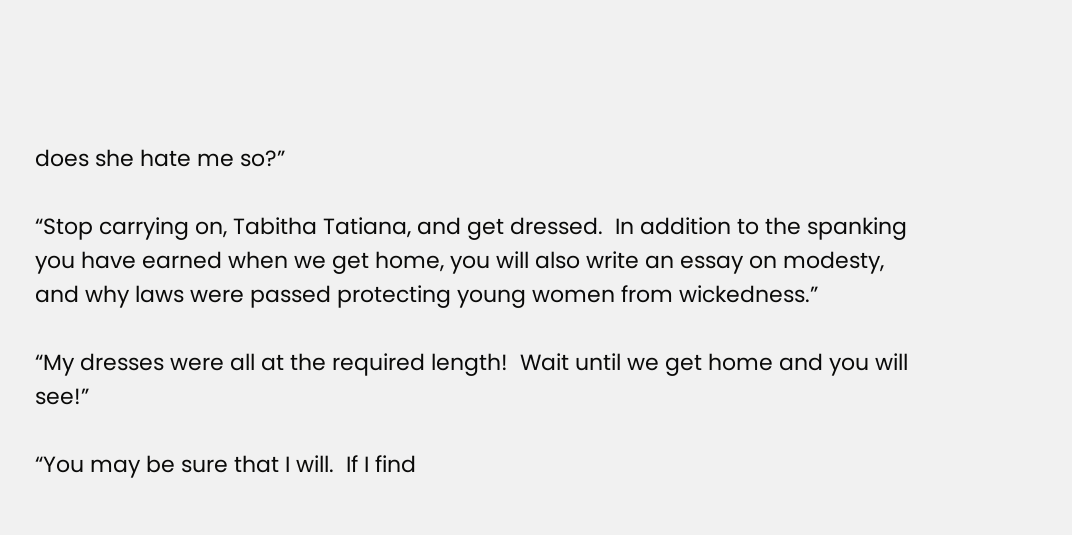does she hate me so?”

“Stop carrying on, Tabitha Tatiana, and get dressed.  In addition to the spanking you have earned when we get home, you will also write an essay on modesty, and why laws were passed protecting young women from wickedness.”

“My dresses were all at the required length!  Wait until we get home and you will see!”

“You may be sure that I will.  If I find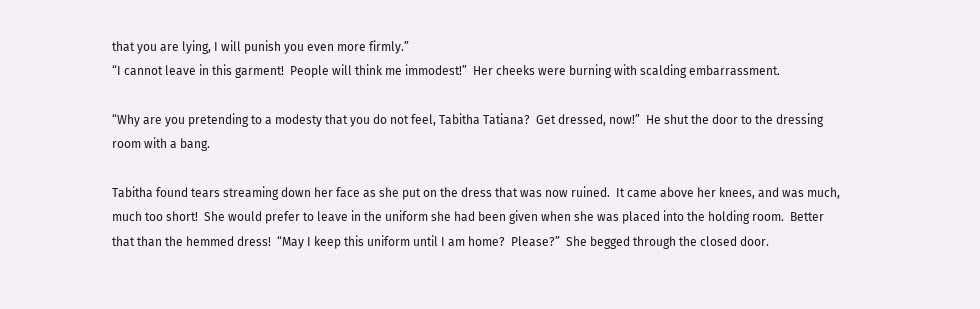that you are lying, I will punish you even more firmly.”
“I cannot leave in this garment!  People will think me immodest!”  Her cheeks were burning with scalding embarrassment.

“Why are you pretending to a modesty that you do not feel, Tabitha Tatiana?  Get dressed, now!”  He shut the door to the dressing room with a bang.

Tabitha found tears streaming down her face as she put on the dress that was now ruined.  It came above her knees, and was much, much too short!  She would prefer to leave in the uniform she had been given when she was placed into the holding room.  Better that than the hemmed dress!  “May I keep this uniform until I am home?  Please?”  She begged through the closed door.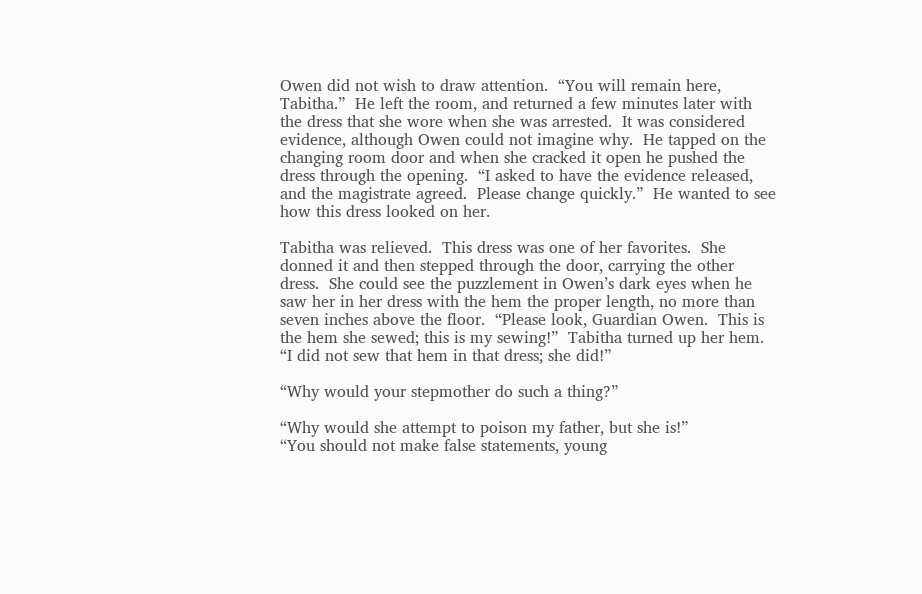Owen did not wish to draw attention.  “You will remain here, Tabitha.”  He left the room, and returned a few minutes later with the dress that she wore when she was arrested.  It was considered evidence, although Owen could not imagine why.  He tapped on the changing room door and when she cracked it open he pushed the dress through the opening.  “I asked to have the evidence released, and the magistrate agreed.  Please change quickly.”  He wanted to see how this dress looked on her.

Tabitha was relieved.  This dress was one of her favorites.  She donned it and then stepped through the door, carrying the other dress.  She could see the puzzlement in Owen’s dark eyes when he saw her in her dress with the hem the proper length, no more than seven inches above the floor.  “Please look, Guardian Owen.  This is the hem she sewed; this is my sewing!”  Tabitha turned up her hem.  “I did not sew that hem in that dress; she did!”

“Why would your stepmother do such a thing?”

“Why would she attempt to poison my father, but she is!”
“You should not make false statements, young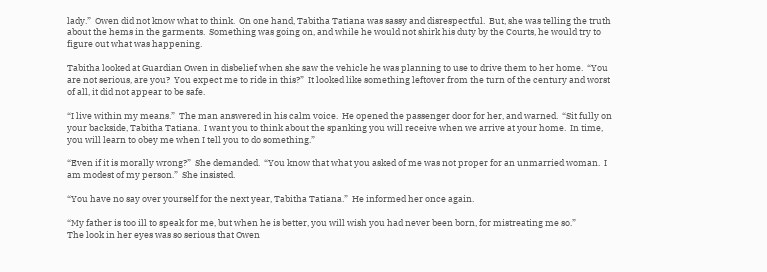lady.”  Owen did not know what to think.  On one hand, Tabitha Tatiana was sassy and disrespectful.  But, she was telling the truth about the hems in the garments.  Something was going on, and while he would not shirk his duty by the Courts, he would try to figure out what was happening.

Tabitha looked at Guardian Owen in disbelief when she saw the vehicle he was planning to use to drive them to her home.  “You are not serious, are you?  You expect me to ride in this?”  It looked like something leftover from the turn of the century and worst of all, it did not appear to be safe.

“I live within my means.”  The man answered in his calm voice.  He opened the passenger door for her, and warned.  “Sit fully on your backside, Tabitha Tatiana.  I want you to think about the spanking you will receive when we arrive at your home.  In time, you will learn to obey me when I tell you to do something.”

“Even if it is morally wrong?”  She demanded.  “You know that what you asked of me was not proper for an unmarried woman.  I am modest of my person.”  She insisted.

“You have no say over yourself for the next year, Tabitha Tatiana.”  He informed her once again.

“My father is too ill to speak for me, but when he is better, you will wish you had never been born, for mistreating me so.”
The look in her eyes was so serious that Owen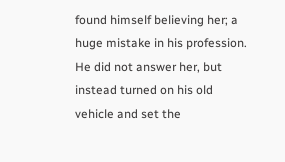found himself believing her; a huge mistake in his profession.  He did not answer her, but instead turned on his old vehicle and set the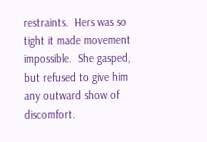restraints.  Hers was so tight it made movement impossible.  She gasped, but refused to give him any outward show of discomfort.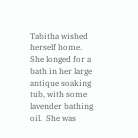Tabitha wished herself home.  She longed for a bath in her large antique soaking tub, with some lavender bathing oil.  She was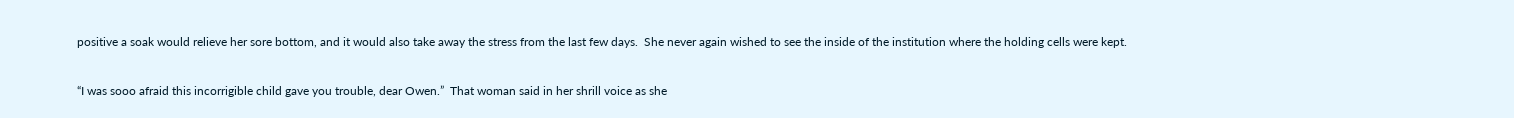positive a soak would relieve her sore bottom, and it would also take away the stress from the last few days.  She never again wished to see the inside of the institution where the holding cells were kept.

“I was sooo afraid this incorrigible child gave you trouble, dear Owen.”  That woman said in her shrill voice as she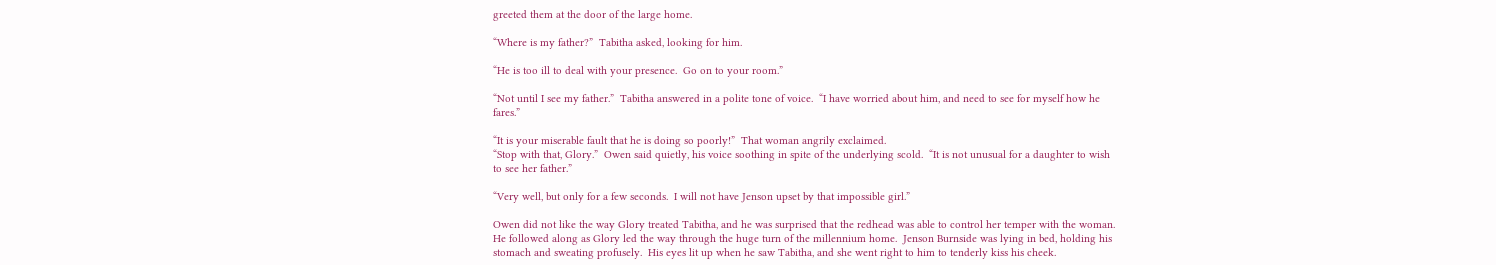greeted them at the door of the large home.

“Where is my father?”  Tabitha asked, looking for him.

“He is too ill to deal with your presence.  Go on to your room.”

“Not until I see my father.”  Tabitha answered in a polite tone of voice.  “I have worried about him, and need to see for myself how he fares.”

“It is your miserable fault that he is doing so poorly!”  That woman angrily exclaimed.
“Stop with that, Glory.”  Owen said quietly, his voice soothing in spite of the underlying scold.  “It is not unusual for a daughter to wish to see her father.”

“Very well, but only for a few seconds.  I will not have Jenson upset by that impossible girl.”

Owen did not like the way Glory treated Tabitha, and he was surprised that the redhead was able to control her temper with the woman.  He followed along as Glory led the way through the huge turn of the millennium home.  Jenson Burnside was lying in bed, holding his stomach and sweating profusely.  His eyes lit up when he saw Tabitha, and she went right to him to tenderly kiss his cheek.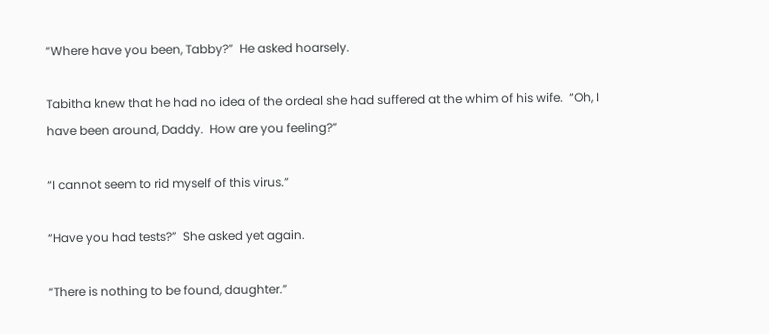“Where have you been, Tabby?”  He asked hoarsely.

Tabitha knew that he had no idea of the ordeal she had suffered at the whim of his wife.  “Oh, I have been around, Daddy.  How are you feeling?”

“I cannot seem to rid myself of this virus.”

“Have you had tests?”  She asked yet again.

“There is nothing to be found, daughter.”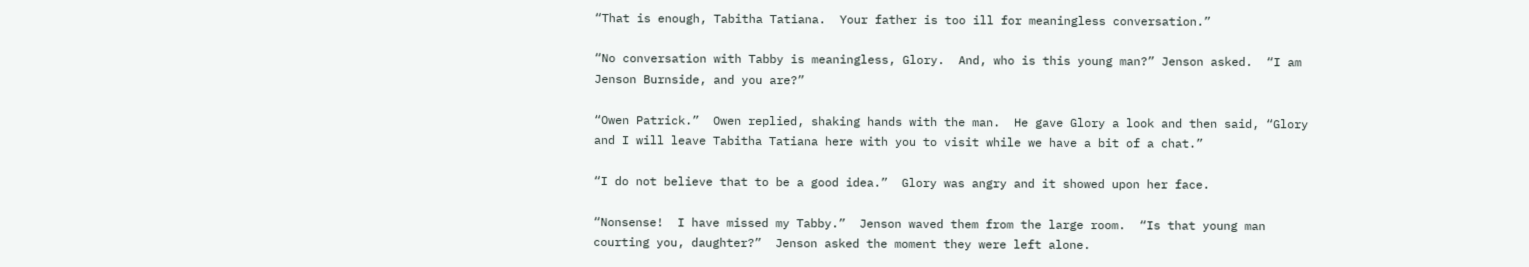“That is enough, Tabitha Tatiana.  Your father is too ill for meaningless conversation.”

“No conversation with Tabby is meaningless, Glory.  And, who is this young man?” Jenson asked.  “I am Jenson Burnside, and you are?”

“Owen Patrick.”  Owen replied, shaking hands with the man.  He gave Glory a look and then said, “Glory and I will leave Tabitha Tatiana here with you to visit while we have a bit of a chat.”

“I do not believe that to be a good idea.”  Glory was angry and it showed upon her face.

“Nonsense!  I have missed my Tabby.”  Jenson waved them from the large room.  “Is that young man courting you, daughter?”  Jenson asked the moment they were left alone.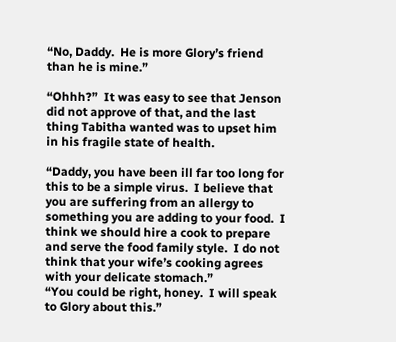“No, Daddy.  He is more Glory’s friend than he is mine.”

“Ohhh?”  It was easy to see that Jenson did not approve of that, and the last thing Tabitha wanted was to upset him in his fragile state of health.

“Daddy, you have been ill far too long for this to be a simple virus.  I believe that you are suffering from an allergy to something you are adding to your food.  I think we should hire a cook to prepare and serve the food family style.  I do not think that your wife’s cooking agrees with your delicate stomach.”
“You could be right, honey.  I will speak to Glory about this.”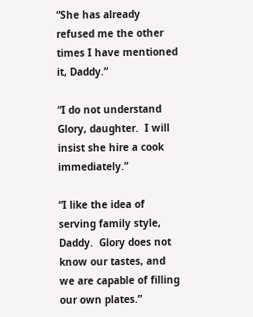“She has already refused me the other times I have mentioned it, Daddy.”

“I do not understand Glory, daughter.  I will insist she hire a cook immediately.”

“I like the idea of serving family style, Daddy.  Glory does not know our tastes, and we are capable of filling our own plates.”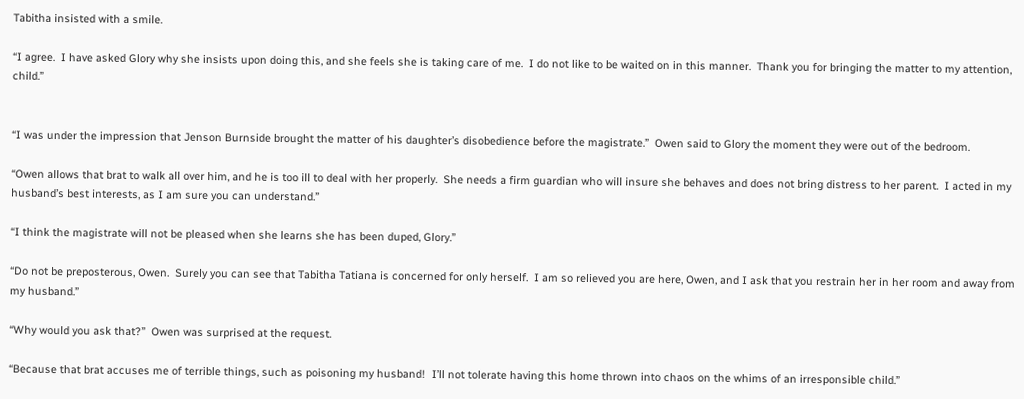Tabitha insisted with a smile.

“I agree.  I have asked Glory why she insists upon doing this, and she feels she is taking care of me.  I do not like to be waited on in this manner.  Thank you for bringing the matter to my attention, child.”


“I was under the impression that Jenson Burnside brought the matter of his daughter’s disobedience before the magistrate.”  Owen said to Glory the moment they were out of the bedroom.

“Owen allows that brat to walk all over him, and he is too ill to deal with her properly.  She needs a firm guardian who will insure she behaves and does not bring distress to her parent.  I acted in my husband’s best interests, as I am sure you can understand.”

“I think the magistrate will not be pleased when she learns she has been duped, Glory.”

“Do not be preposterous, Owen.  Surely you can see that Tabitha Tatiana is concerned for only herself.  I am so relieved you are here, Owen, and I ask that you restrain her in her room and away from my husband.”

“Why would you ask that?”  Owen was surprised at the request.

“Because that brat accuses me of terrible things, such as poisoning my husband!  I’ll not tolerate having this home thrown into chaos on the whims of an irresponsible child.”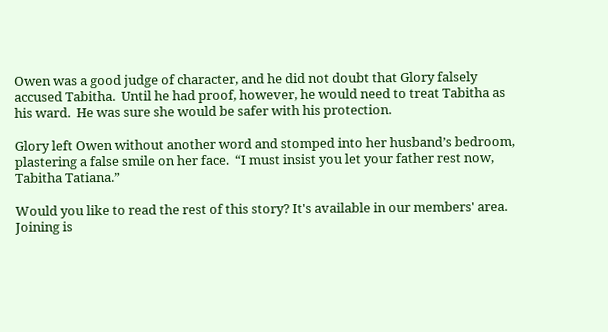Owen was a good judge of character, and he did not doubt that Glory falsely accused Tabitha.  Until he had proof, however, he would need to treat Tabitha as his ward.  He was sure she would be safer with his protection.

Glory left Owen without another word and stomped into her husband’s bedroom, plastering a false smile on her face.  “I must insist you let your father rest now, Tabitha Tatiana.”

Would you like to read the rest of this story? It's available in our members' area. Joining is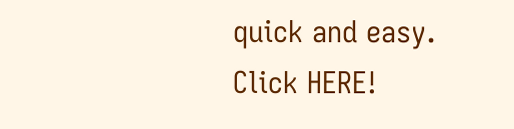quick and easy. Click HERE!